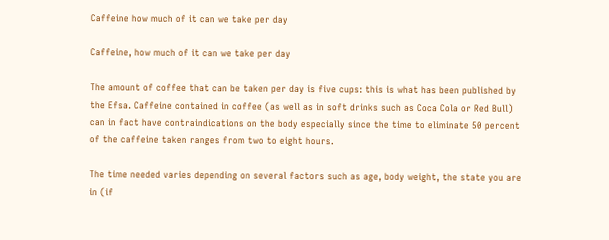Caffeine how much of it can we take per day

Caffeine, how much of it can we take per day

The amount of coffee that can be taken per day is five cups: this is what has been published by the Efsa. Caffeine contained in coffee (as well as in soft drinks such as Coca Cola or Red Bull) can in fact have contraindications on the body especially since the time to eliminate 50 percent of the caffeine taken ranges from two to eight hours.

The time needed varies depending on several factors such as age, body weight, the state you are in (if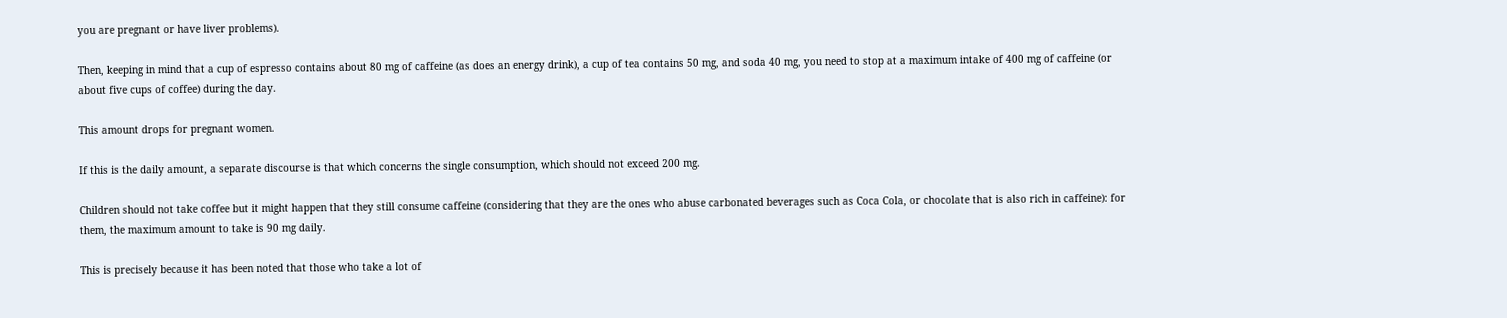you are pregnant or have liver problems).

Then, keeping in mind that a cup of espresso contains about 80 mg of caffeine (as does an energy drink), a cup of tea contains 50 mg, and soda 40 mg, you need to stop at a maximum intake of 400 mg of caffeine (or about five cups of coffee) during the day.

This amount drops for pregnant women.

If this is the daily amount, a separate discourse is that which concerns the single consumption, which should not exceed 200 mg.

Children should not take coffee but it might happen that they still consume caffeine (considering that they are the ones who abuse carbonated beverages such as Coca Cola, or chocolate that is also rich in caffeine): for them, the maximum amount to take is 90 mg daily.

This is precisely because it has been noted that those who take a lot of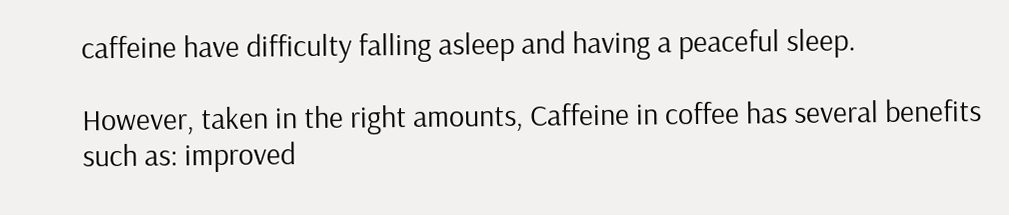caffeine have difficulty falling asleep and having a peaceful sleep.

However, taken in the right amounts, Caffeine in coffee has several benefits such as: improved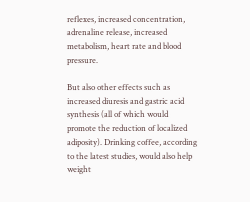reflexes, increased concentration, adrenaline release, increased metabolism, heart rate and blood pressure.

But also other effects such as increased diuresis and gastric acid synthesis (all of which would promote the reduction of localized adiposity). Drinking coffee, according to the latest studies, would also help weight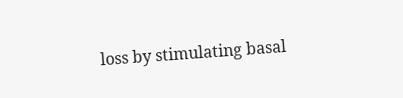loss by stimulating basal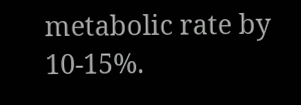metabolic rate by 10-15%.